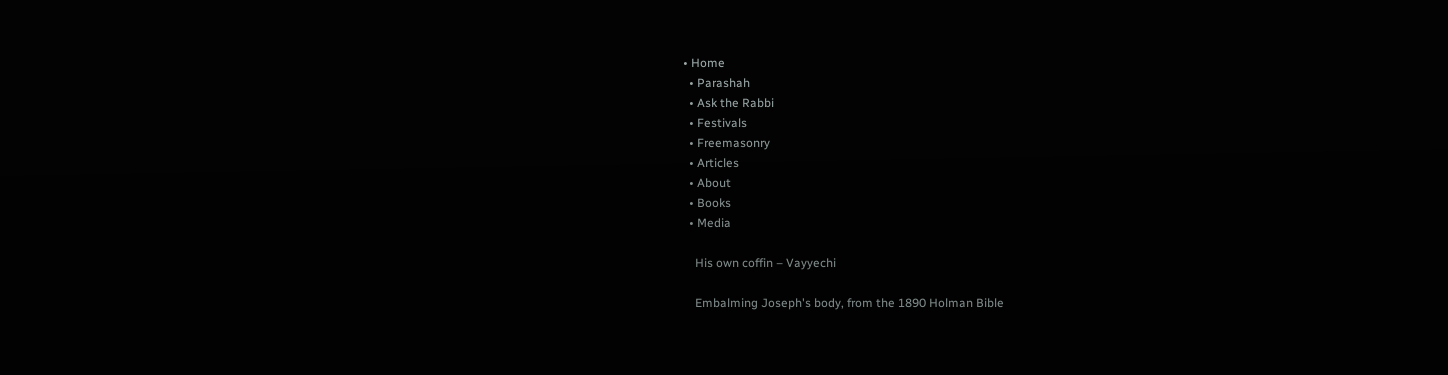• Home
  • Parashah
  • Ask the Rabbi
  • Festivals
  • Freemasonry
  • Articles
  • About
  • Books
  • Media

    His own coffin – Vayyechi

    Embalming Joseph's body, from the 1890 Holman Bible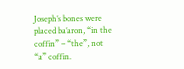Joseph’s bones were placed ba’aron, “in the coffin” – “the”, not “a” coffin.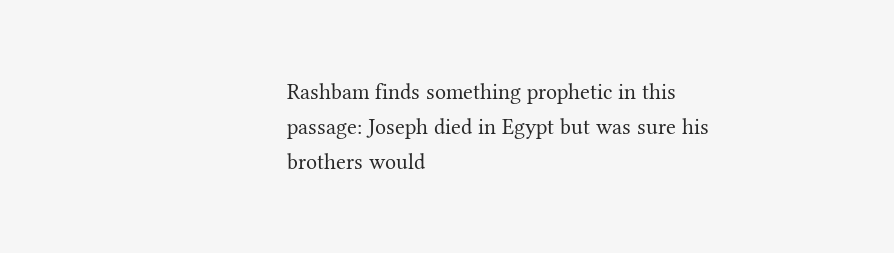Rashbam finds something prophetic in this passage: Joseph died in Egypt but was sure his brothers would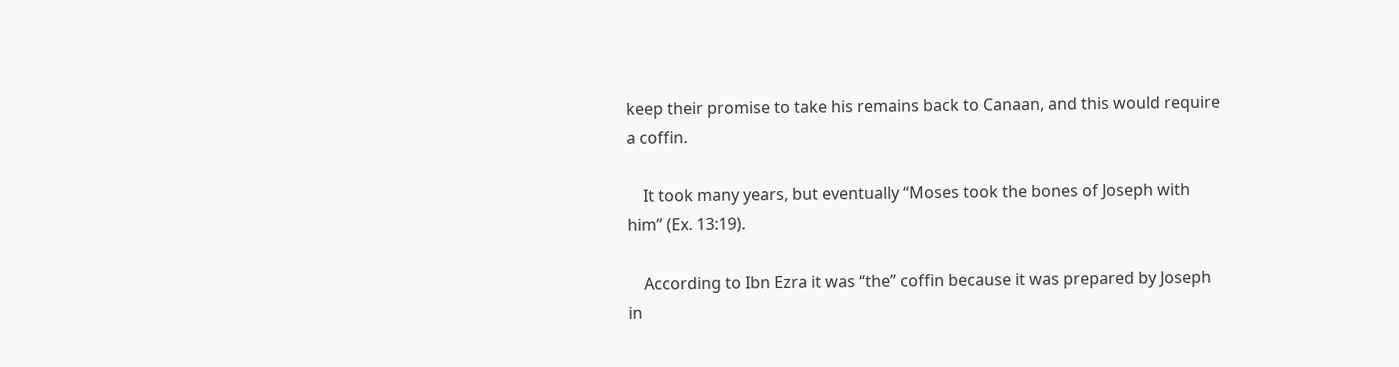keep their promise to take his remains back to Canaan, and this would require a coffin.

    It took many years, but eventually “Moses took the bones of Joseph with him” (Ex. 13:19).

    According to Ibn Ezra it was “the” coffin because it was prepared by Joseph in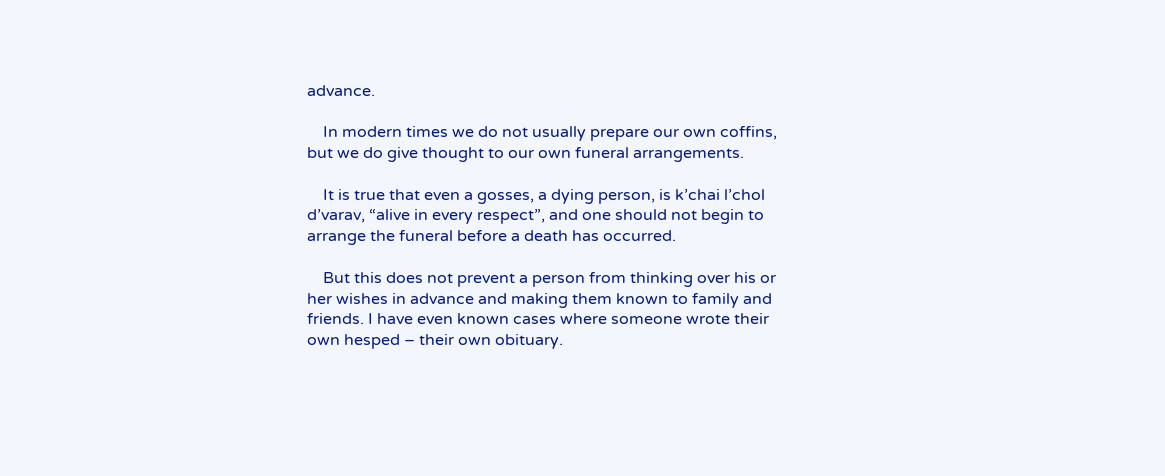advance.

    In modern times we do not usually prepare our own coffins, but we do give thought to our own funeral arrangements.

    It is true that even a gosses, a dying person, is k’chai l’chol d’varav, “alive in every respect”, and one should not begin to arrange the funeral before a death has occurred.

    But this does not prevent a person from thinking over his or her wishes in advance and making them known to family and friends. I have even known cases where someone wrote their own hesped – their own obituary.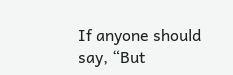If anyone should say, “But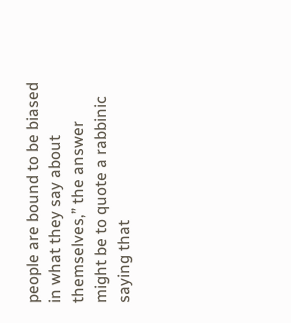people are bound to be biased in what they say about themselves,” the answer might be to quote a rabbinic saying that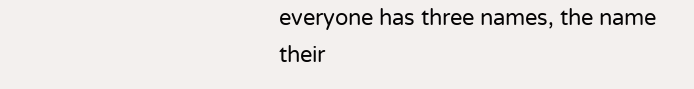everyone has three names, the name their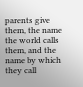parents give them, the name the world calls them, and the name by which they call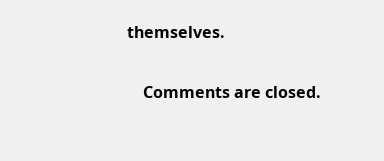themselves.

    Comments are closed.